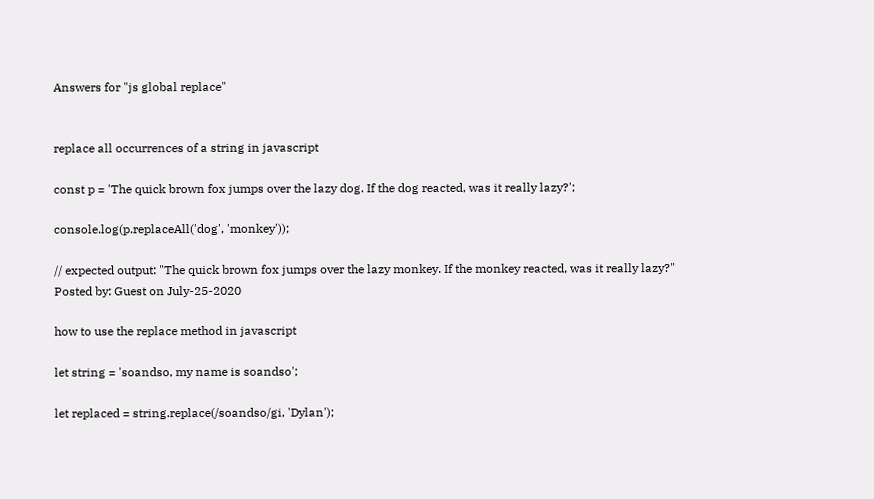Answers for "js global replace"


replace all occurrences of a string in javascript

const p = 'The quick brown fox jumps over the lazy dog. If the dog reacted, was it really lazy?';

console.log(p.replaceAll('dog', 'monkey'));

// expected output: "The quick brown fox jumps over the lazy monkey. If the monkey reacted, was it really lazy?"
Posted by: Guest on July-25-2020

how to use the replace method in javascript

let string = 'soandso, my name is soandso';

let replaced = string.replace(/soandso/gi, 'Dylan');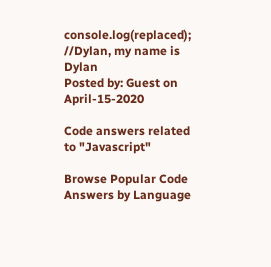console.log(replaced); //Dylan, my name is Dylan
Posted by: Guest on April-15-2020

Code answers related to "Javascript"

Browse Popular Code Answers by Language